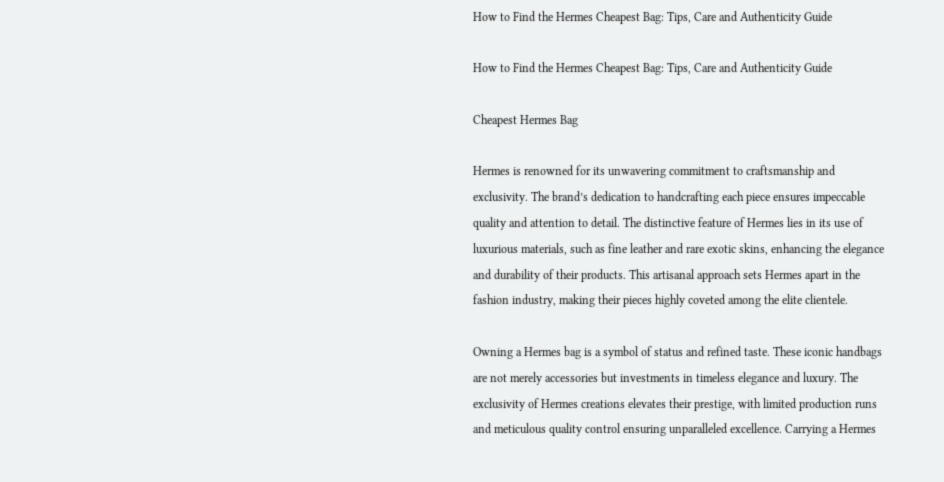How to Find the Hermes Cheapest Bag: Tips, Care and Authenticity Guide

How to Find the Hermes Cheapest Bag: Tips, Care and Authenticity Guide

Cheapest Hermes Bag

Hermes is renowned for its unwavering commitment to craftsmanship and exclusivity. The brand’s dedication to handcrafting each piece ensures impeccable quality and attention to detail. The distinctive feature of Hermes lies in its use of luxurious materials, such as fine leather and rare exotic skins, enhancing the elegance and durability of their products. This artisanal approach sets Hermes apart in the fashion industry, making their pieces highly coveted among the elite clientele.

Owning a Hermes bag is a symbol of status and refined taste. These iconic handbags are not merely accessories but investments in timeless elegance and luxury. The exclusivity of Hermes creations elevates their prestige, with limited production runs and meticulous quality control ensuring unparalleled excellence. Carrying a Hermes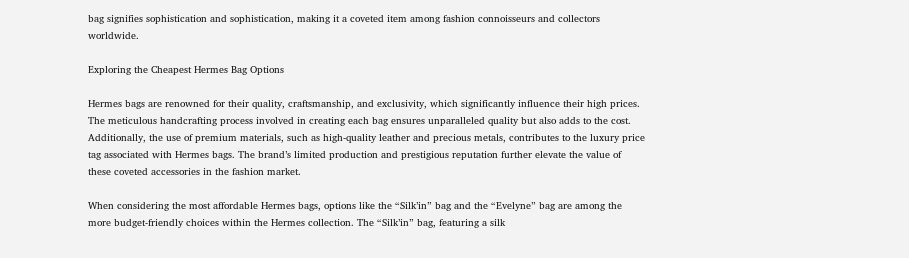bag signifies sophistication and sophistication, making it a coveted item among fashion connoisseurs and collectors worldwide.

Exploring the Cheapest Hermes Bag Options

Hermes bags are renowned for their quality, craftsmanship, and exclusivity, which significantly influence their high prices. The meticulous handcrafting process involved in creating each bag ensures unparalleled quality but also adds to the cost. Additionally, the use of premium materials, such as high-quality leather and precious metals, contributes to the luxury price tag associated with Hermes bags. The brand’s limited production and prestigious reputation further elevate the value of these coveted accessories in the fashion market.

When considering the most affordable Hermes bags, options like the “Silk’in” bag and the “Evelyne” bag are among the more budget-friendly choices within the Hermes collection. The “Silk’in” bag, featuring a silk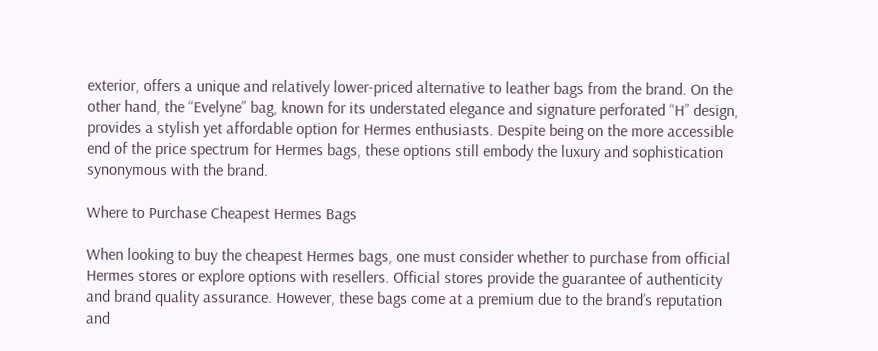exterior, offers a unique and relatively lower-priced alternative to leather bags from the brand. On the other hand, the “Evelyne” bag, known for its understated elegance and signature perforated “H” design, provides a stylish yet affordable option for Hermes enthusiasts. Despite being on the more accessible end of the price spectrum for Hermes bags, these options still embody the luxury and sophistication synonymous with the brand.

Where to Purchase Cheapest Hermes Bags

When looking to buy the cheapest Hermes bags, one must consider whether to purchase from official Hermes stores or explore options with resellers. Official stores provide the guarantee of authenticity and brand quality assurance. However, these bags come at a premium due to the brand’s reputation and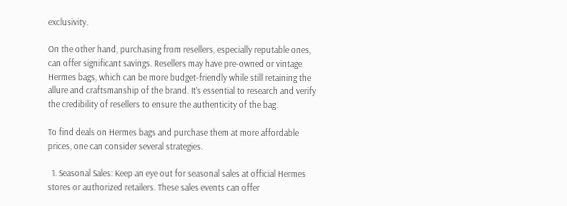exclusivity.

On the other hand, purchasing from resellers, especially reputable ones, can offer significant savings. Resellers may have pre-owned or vintage Hermes bags, which can be more budget-friendly while still retaining the allure and craftsmanship of the brand. It’s essential to research and verify the credibility of resellers to ensure the authenticity of the bag.

To find deals on Hermes bags and purchase them at more affordable prices, one can consider several strategies.

  1. Seasonal Sales: Keep an eye out for seasonal sales at official Hermes stores or authorized retailers. These sales events can offer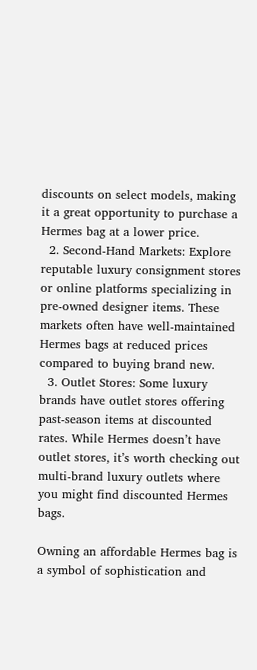discounts on select models, making it a great opportunity to purchase a Hermes bag at a lower price.
  2. Second-Hand Markets: Explore reputable luxury consignment stores or online platforms specializing in pre-owned designer items. These markets often have well-maintained Hermes bags at reduced prices compared to buying brand new.
  3. Outlet Stores: Some luxury brands have outlet stores offering past-season items at discounted rates. While Hermes doesn’t have outlet stores, it’s worth checking out multi-brand luxury outlets where you might find discounted Hermes bags.

Owning an affordable Hermes bag is a symbol of sophistication and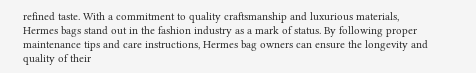refined taste. With a commitment to quality craftsmanship and luxurious materials, Hermes bags stand out in the fashion industry as a mark of status. By following proper maintenance tips and care instructions, Hermes bag owners can ensure the longevity and quality of their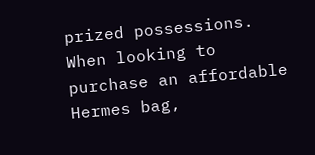prized possessions. When looking to purchase an affordable Hermes bag,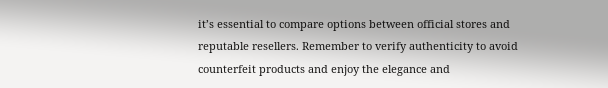it’s essential to compare options between official stores and reputable resellers. Remember to verify authenticity to avoid counterfeit products and enjoy the elegance and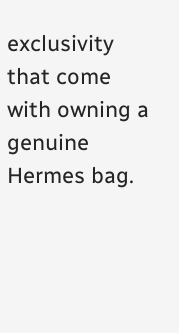exclusivity that come with owning a genuine Hermes bag.